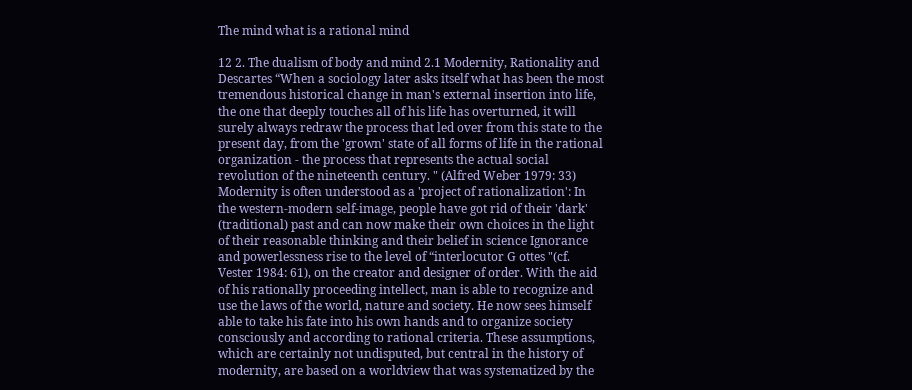The mind what is a rational mind

12 2. The dualism of body and mind 2.1 Modernity, Rationality and Descartes “When a sociology later asks itself what has been the most tremendous historical change in man's external insertion into life, the one that deeply touches all of his life has overturned, it will surely always redraw the process that led over from this state to the present day, from the 'grown' state of all forms of life in the rational organization - the process that represents the actual social revolution of the nineteenth century. " (Alfred Weber 1979: 33) Modernity is often understood as a 'project of rationalization': In the western-modern self-image, people have got rid of their 'dark' (traditional) past and can now make their own choices in the light of their reasonable thinking and their belief in science Ignorance and powerlessness rise to the level of “interlocutor G ottes "(cf. Vester 1984: 61), on the creator and designer of order. With the aid of his rationally proceeding intellect, man is able to recognize and use the laws of the world, nature and society. He now sees himself able to take his fate into his own hands and to organize society consciously and according to rational criteria. These assumptions, which are certainly not undisputed, but central in the history of modernity, are based on a worldview that was systematized by the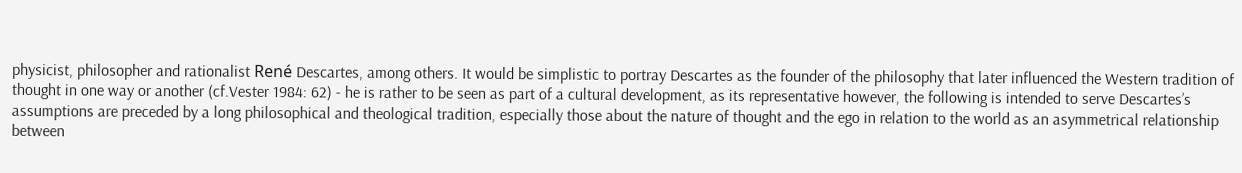physicist, philosopher and rationalist René Descartes, among others. It would be simplistic to portray Descartes as the founder of the philosophy that later influenced the Western tradition of thought in one way or another (cf.Vester 1984: 62) - he is rather to be seen as part of a cultural development, as its representative however, the following is intended to serve Descartes’s assumptions are preceded by a long philosophical and theological tradition, especially those about the nature of thought and the ego in relation to the world as an asymmetrical relationship between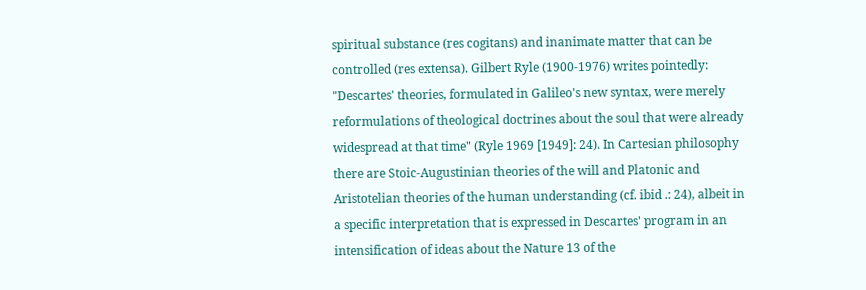spiritual substance (res cogitans) and inanimate matter that can be controlled (res extensa). Gilbert Ryle (1900-1976) writes pointedly: "Descartes' theories, formulated in Galileo's new syntax, were merely reformulations of theological doctrines about the soul that were already widespread at that time" (Ryle 1969 [1949]: 24). In Cartesian philosophy there are Stoic-Augustinian theories of the will and Platonic and Aristotelian theories of the human understanding (cf. ibid .: 24), albeit in a specific interpretation that is expressed in Descartes' program in an intensification of ideas about the Nature 13 of the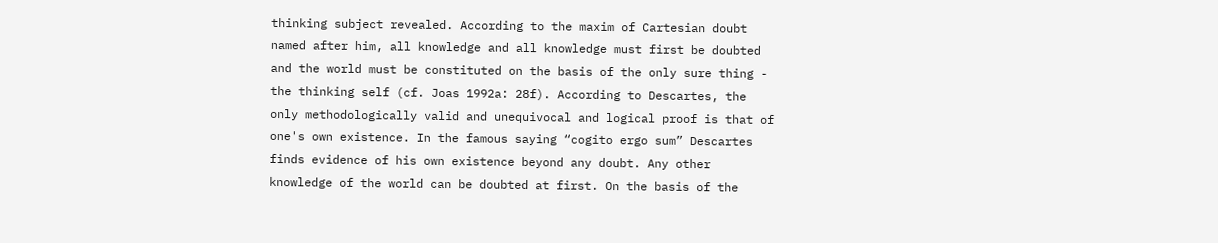thinking subject revealed. According to the maxim of Cartesian doubt named after him, all knowledge and all knowledge must first be doubted and the world must be constituted on the basis of the only sure thing - the thinking self (cf. Joas 1992a: 28f). According to Descartes, the only methodologically valid and unequivocal and logical proof is that of one's own existence. In the famous saying “cogito ergo sum” Descartes finds evidence of his own existence beyond any doubt. Any other knowledge of the world can be doubted at first. On the basis of the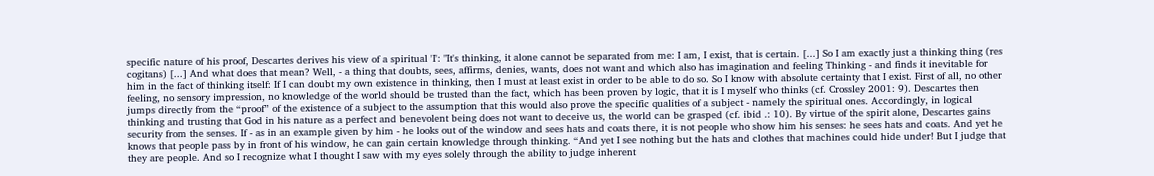specific nature of his proof, Descartes derives his view of a spiritual 'I': "It's thinking, it alone cannot be separated from me: I am, I exist, that is certain. [...] So I am exactly just a thinking thing (res cogitans) [...] And what does that mean? Well, - a thing that doubts, sees, affirms, denies, wants, does not want and which also has imagination and feeling Thinking - and finds it inevitable for him in the fact of thinking itself: If I can doubt my own existence in thinking, then I must at least exist in order to be able to do so. So I know with absolute certainty that I exist. First of all, no other feeling, no sensory impression, no knowledge of the world should be trusted than the fact, which has been proven by logic, that it is I myself who thinks (cf. Crossley 2001: 9). Descartes then jumps directly from the “proof” of the existence of a subject to the assumption that this would also prove the specific qualities of a subject - namely the spiritual ones. Accordingly, in logical thinking and trusting that God in his nature as a perfect and benevolent being does not want to deceive us, the world can be grasped (cf. ibid .: 10). By virtue of the spirit alone, Descartes gains security from the senses. If - as in an example given by him - he looks out of the window and sees hats and coats there, it is not people who show him his senses: he sees hats and coats. And yet he knows that people pass by in front of his window, he can gain certain knowledge through thinking. “And yet I see nothing but the hats and clothes that machines could hide under! But I judge that they are people. And so I recognize what I thought I saw with my eyes solely through the ability to judge inherent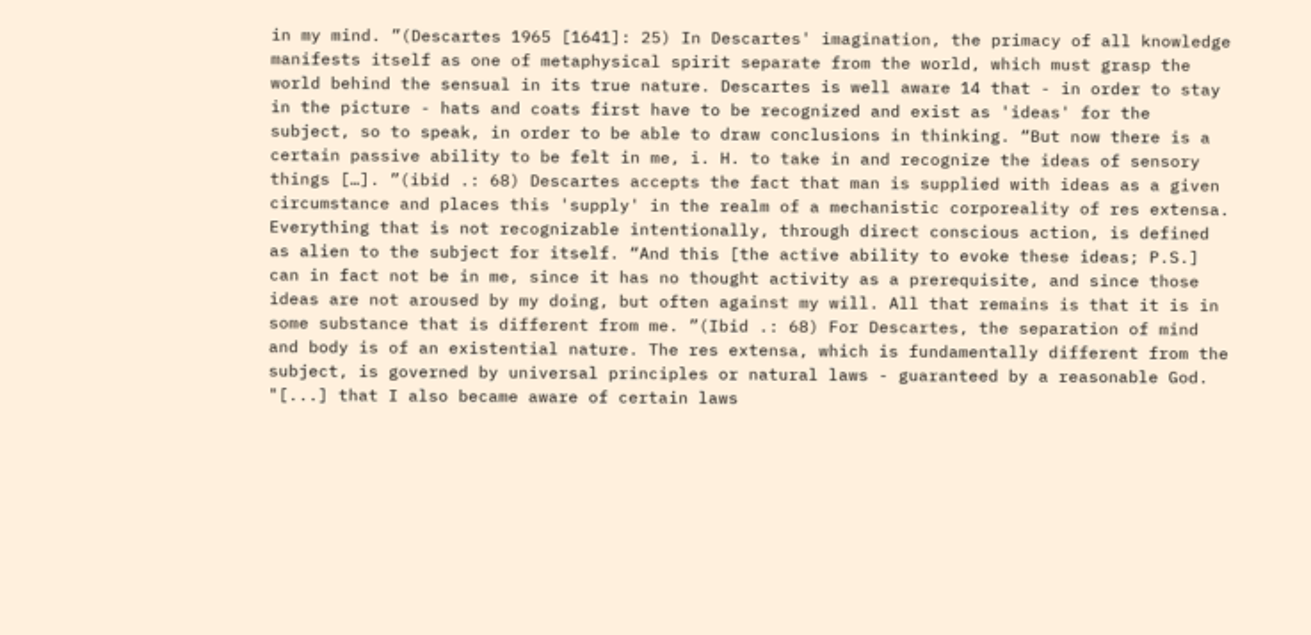in my mind. ”(Descartes 1965 [1641]: 25) In Descartes' imagination, the primacy of all knowledge manifests itself as one of metaphysical spirit separate from the world, which must grasp the world behind the sensual in its true nature. Descartes is well aware 14 that - in order to stay in the picture - hats and coats first have to be recognized and exist as 'ideas' for the subject, so to speak, in order to be able to draw conclusions in thinking. “But now there is a certain passive ability to be felt in me, i. H. to take in and recognize the ideas of sensory things […]. ”(ibid .: 68) Descartes accepts the fact that man is supplied with ideas as a given circumstance and places this 'supply' in the realm of a mechanistic corporeality of res extensa. Everything that is not recognizable intentionally, through direct conscious action, is defined as alien to the subject for itself. “And this [the active ability to evoke these ideas; P.S.] can in fact not be in me, since it has no thought activity as a prerequisite, and since those ideas are not aroused by my doing, but often against my will. All that remains is that it is in some substance that is different from me. ”(Ibid .: 68) For Descartes, the separation of mind and body is of an existential nature. The res extensa, which is fundamentally different from the subject, is governed by universal principles or natural laws - guaranteed by a reasonable God. "[...] that I also became aware of certain laws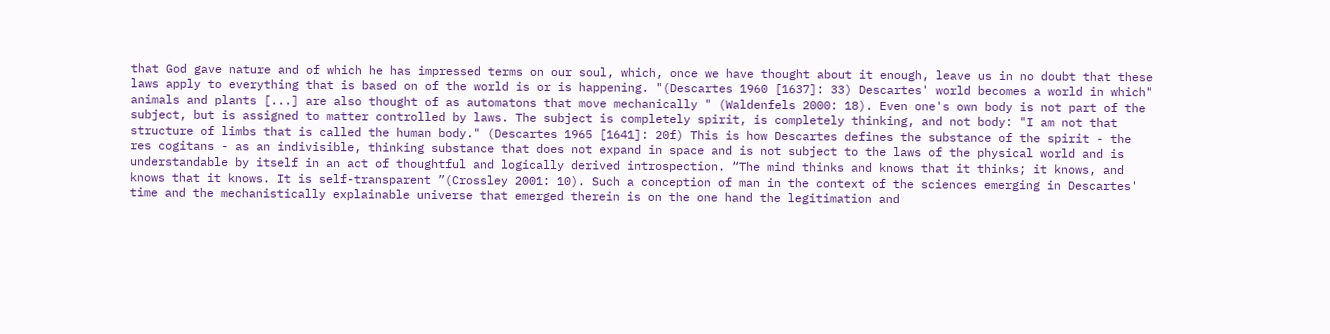that God gave nature and of which he has impressed terms on our soul, which, once we have thought about it enough, leave us in no doubt that these laws apply to everything that is based on of the world is or is happening. "(Descartes 1960 [1637]: 33) Descartes' world becomes a world in which" animals and plants [...] are also thought of as automatons that move mechanically " (Waldenfels 2000: 18). Even one's own body is not part of the subject, but is assigned to matter controlled by laws. The subject is completely spirit, is completely thinking, and not body: "I am not that structure of limbs that is called the human body." (Descartes 1965 [1641]: 20f) This is how Descartes defines the substance of the spirit - the res cogitans - as an indivisible, thinking substance that does not expand in space and is not subject to the laws of the physical world and is understandable by itself in an act of thoughtful and logically derived introspection. “The mind thinks and knows that it thinks; it knows, and knows that it knows. It is self-transparent ”(Crossley 2001: 10). Such a conception of man in the context of the sciences emerging in Descartes' time and the mechanistically explainable universe that emerged therein is on the one hand the legitimation and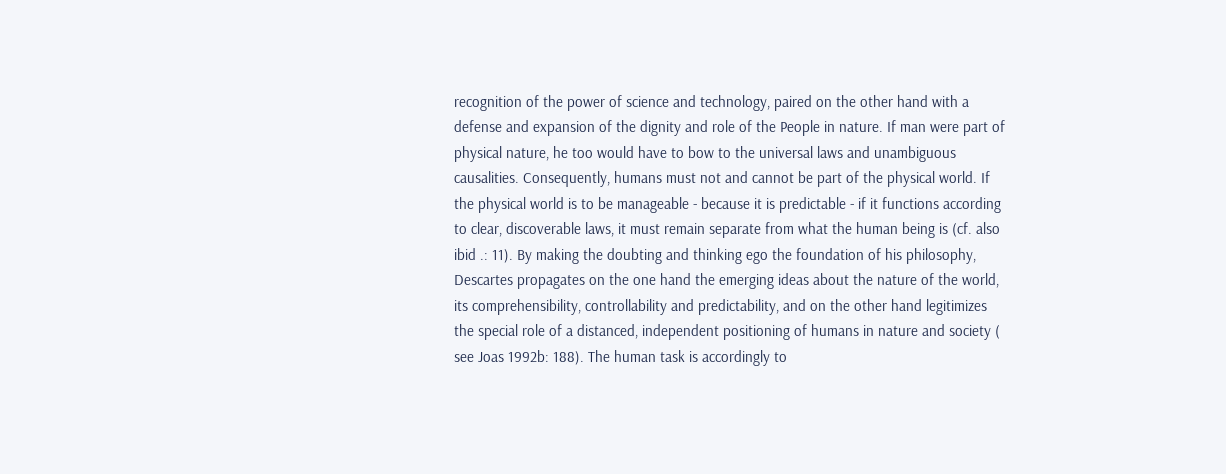recognition of the power of science and technology, paired on the other hand with a defense and expansion of the dignity and role of the People in nature. If man were part of physical nature, he too would have to bow to the universal laws and unambiguous causalities. Consequently, humans must not and cannot be part of the physical world. If the physical world is to be manageable - because it is predictable - if it functions according to clear, discoverable laws, it must remain separate from what the human being is (cf. also ibid .: 11). By making the doubting and thinking ego the foundation of his philosophy, Descartes propagates on the one hand the emerging ideas about the nature of the world, its comprehensibility, controllability and predictability, and on the other hand legitimizes the special role of a distanced, independent positioning of humans in nature and society ( see Joas 1992b: 188). The human task is accordingly to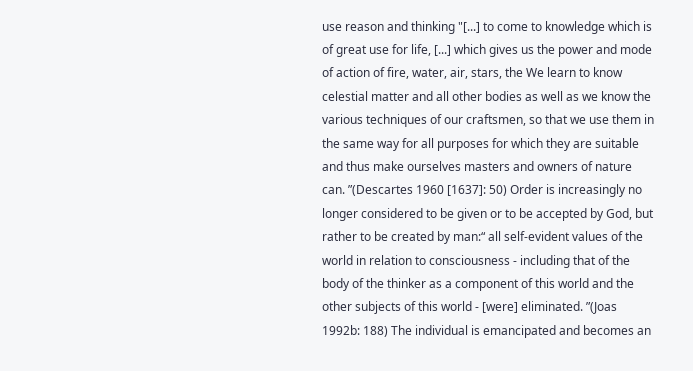use reason and thinking "[...] to come to knowledge which is of great use for life, [...] which gives us the power and mode of action of fire, water, air, stars, the We learn to know celestial matter and all other bodies as well as we know the various techniques of our craftsmen, so that we use them in the same way for all purposes for which they are suitable and thus make ourselves masters and owners of nature can. ”(Descartes 1960 [1637]: 50) Order is increasingly no longer considered to be given or to be accepted by God, but rather to be created by man:“ all self-evident values of the world in relation to consciousness - including that of the body of the thinker as a component of this world and the other subjects of this world - [were] eliminated. ”(Joas 1992b: 188) The individual is emancipated and becomes an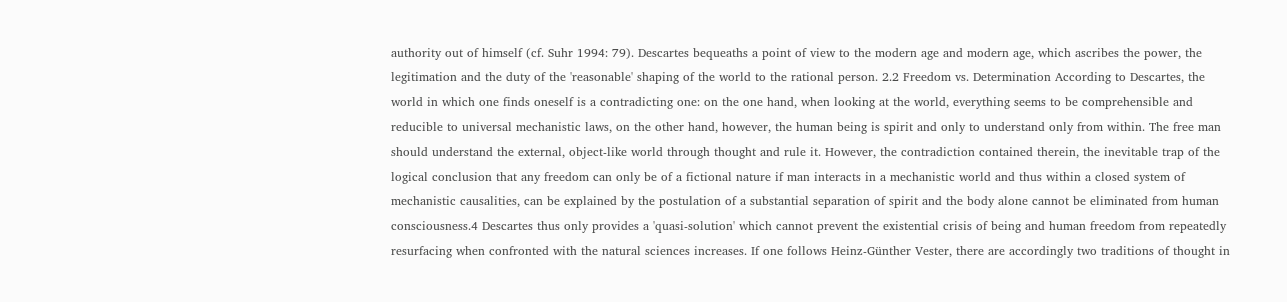authority out of himself (cf. Suhr 1994: 79). Descartes bequeaths a point of view to the modern age and modern age, which ascribes the power, the legitimation and the duty of the 'reasonable' shaping of the world to the rational person. 2.2 Freedom vs. Determination According to Descartes, the world in which one finds oneself is a contradicting one: on the one hand, when looking at the world, everything seems to be comprehensible and reducible to universal mechanistic laws, on the other hand, however, the human being is spirit and only to understand only from within. The free man should understand the external, object-like world through thought and rule it. However, the contradiction contained therein, the inevitable trap of the logical conclusion that any freedom can only be of a fictional nature if man interacts in a mechanistic world and thus within a closed system of mechanistic causalities, can be explained by the postulation of a substantial separation of spirit and the body alone cannot be eliminated from human consciousness.4 Descartes thus only provides a 'quasi-solution' which cannot prevent the existential crisis of being and human freedom from repeatedly resurfacing when confronted with the natural sciences increases. If one follows Heinz-Günther Vester, there are accordingly two traditions of thought in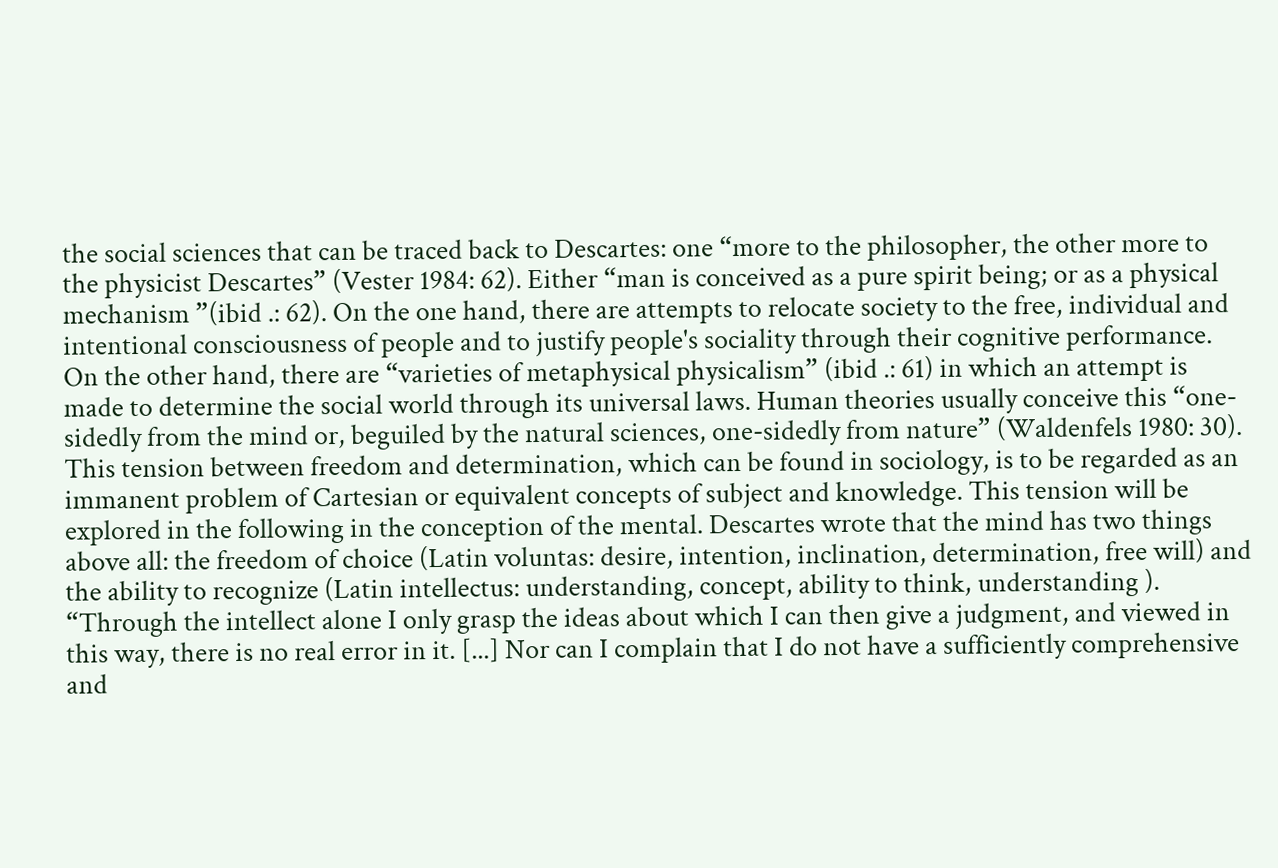the social sciences that can be traced back to Descartes: one “more to the philosopher, the other more to the physicist Descartes” (Vester 1984: 62). Either “man is conceived as a pure spirit being; or as a physical mechanism ”(ibid .: 62). On the one hand, there are attempts to relocate society to the free, individual and intentional consciousness of people and to justify people's sociality through their cognitive performance. On the other hand, there are “varieties of metaphysical physicalism” (ibid .: 61) in which an attempt is made to determine the social world through its universal laws. Human theories usually conceive this “one-sidedly from the mind or, beguiled by the natural sciences, one-sidedly from nature” (Waldenfels 1980: 30). This tension between freedom and determination, which can be found in sociology, is to be regarded as an immanent problem of Cartesian or equivalent concepts of subject and knowledge. This tension will be explored in the following in the conception of the mental. Descartes wrote that the mind has two things above all: the freedom of choice (Latin voluntas: desire, intention, inclination, determination, free will) and the ability to recognize (Latin intellectus: understanding, concept, ability to think, understanding ). “Through the intellect alone I only grasp the ideas about which I can then give a judgment, and viewed in this way, there is no real error in it. [...] Nor can I complain that I do not have a sufficiently comprehensive and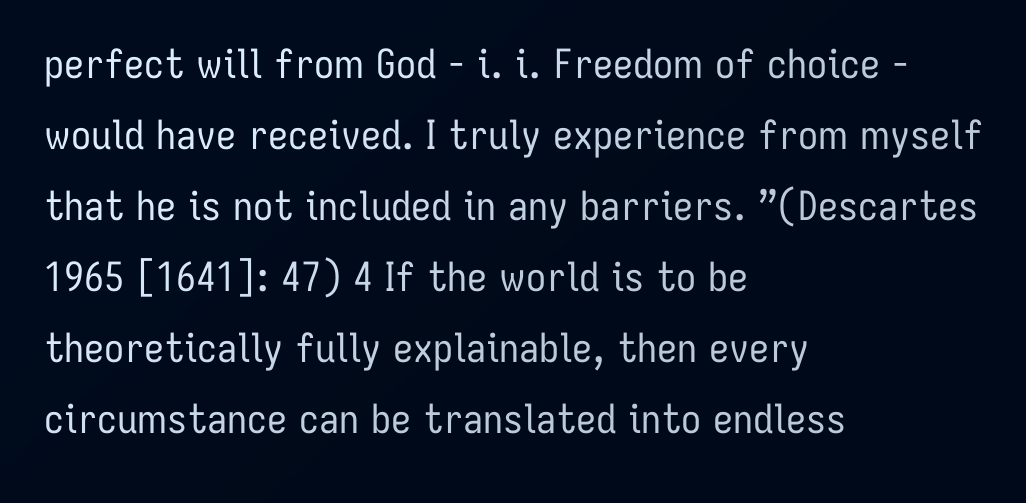perfect will from God - i. i. Freedom of choice - would have received. I truly experience from myself that he is not included in any barriers. ”(Descartes 1965 [1641]: 47) 4 If the world is to be theoretically fully explainable, then every circumstance can be translated into endless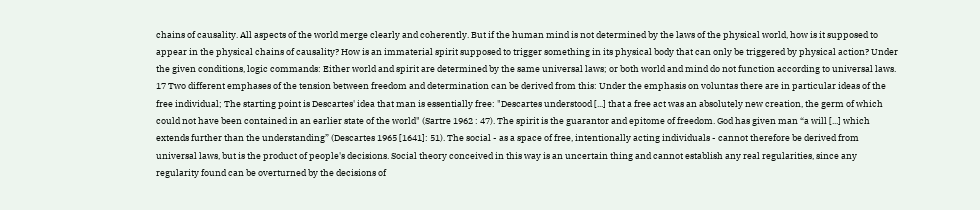chains of causality. All aspects of the world merge clearly and coherently. But if the human mind is not determined by the laws of the physical world, how is it supposed to appear in the physical chains of causality? How is an immaterial spirit supposed to trigger something in its physical body that can only be triggered by physical action? Under the given conditions, logic commands: Either world and spirit are determined by the same universal laws; or both world and mind do not function according to universal laws. 17 Two different emphases of the tension between freedom and determination can be derived from this: Under the emphasis on voluntas there are in particular ideas of the free individual; The starting point is Descartes' idea that man is essentially free: "Descartes understood [...] that a free act was an absolutely new creation, the germ of which could not have been contained in an earlier state of the world" (Sartre 1962 : 47). The spirit is the guarantor and epitome of freedom. God has given man “a will [...] which extends further than the understanding” (Descartes 1965 [1641]: 51). The social - as a space of free, intentionally acting individuals - cannot therefore be derived from universal laws, but is the product of people's decisions. Social theory conceived in this way is an uncertain thing and cannot establish any real regularities, since any regularity found can be overturned by the decisions of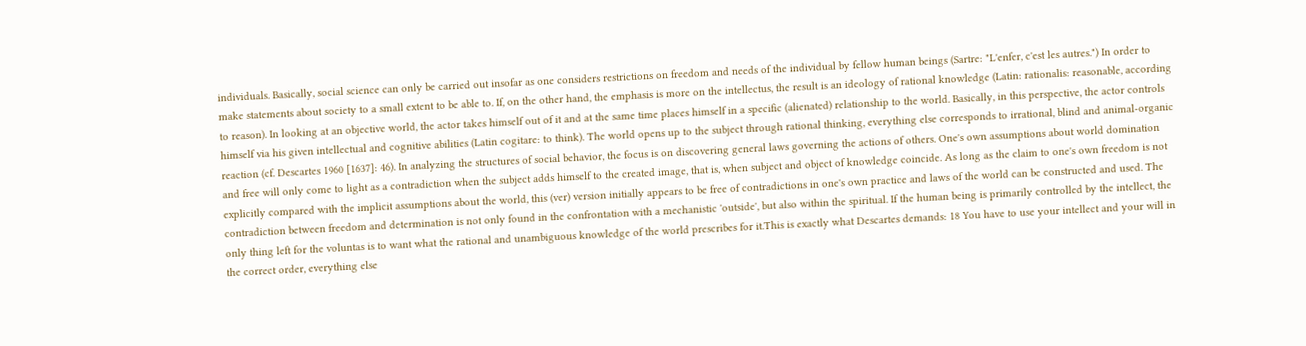individuals. Basically, social science can only be carried out insofar as one considers restrictions on freedom and needs of the individual by fellow human beings (Sartre: "L'enfer, c'est les autres.") In order to make statements about society to a small extent to be able to. If, on the other hand, the emphasis is more on the intellectus, the result is an ideology of rational knowledge (Latin: rationalis: reasonable, according to reason). In looking at an objective world, the actor takes himself out of it and at the same time places himself in a specific (alienated) relationship to the world. Basically, in this perspective, the actor controls himself via his given intellectual and cognitive abilities (Latin cogitare: to think). The world opens up to the subject through rational thinking, everything else corresponds to irrational, blind and animal-organic reaction (cf. Descartes 1960 [1637]: 46). In analyzing the structures of social behavior, the focus is on discovering general laws governing the actions of others. One's own assumptions about world domination and free will only come to light as a contradiction when the subject adds himself to the created image, that is, when subject and object of knowledge coincide. As long as the claim to one's own freedom is not explicitly compared with the implicit assumptions about the world, this (ver) version initially appears to be free of contradictions in one's own practice and laws of the world can be constructed and used. The contradiction between freedom and determination is not only found in the confrontation with a mechanistic 'outside', but also within the spiritual. If the human being is primarily controlled by the intellect, the only thing left for the voluntas is to want what the rational and unambiguous knowledge of the world prescribes for it.This is exactly what Descartes demands: 18 You have to use your intellect and your will in the correct order, everything else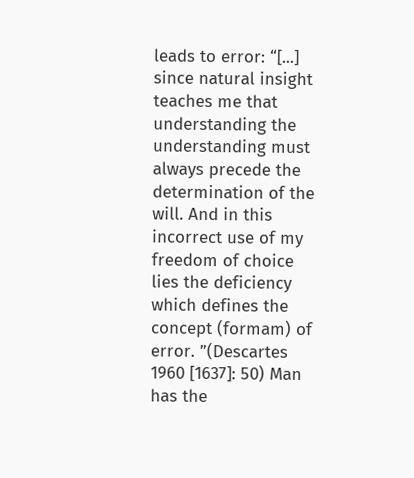leads to error: “[...] since natural insight teaches me that understanding the understanding must always precede the determination of the will. And in this incorrect use of my freedom of choice lies the deficiency which defines the concept (formam) of error. ”(Descartes 1960 [1637]: 50) Man has the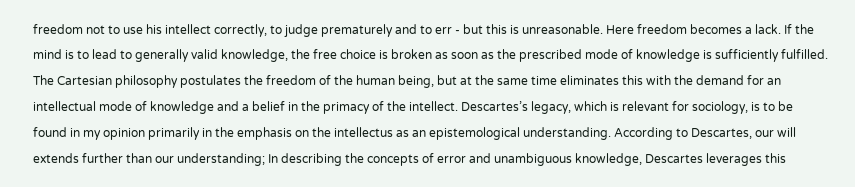freedom not to use his intellect correctly, to judge prematurely and to err - but this is unreasonable. Here freedom becomes a lack. If the mind is to lead to generally valid knowledge, the free choice is broken as soon as the prescribed mode of knowledge is sufficiently fulfilled. The Cartesian philosophy postulates the freedom of the human being, but at the same time eliminates this with the demand for an intellectual mode of knowledge and a belief in the primacy of the intellect. Descartes’s legacy, which is relevant for sociology, is to be found in my opinion primarily in the emphasis on the intellectus as an epistemological understanding. According to Descartes, our will extends further than our understanding; In describing the concepts of error and unambiguous knowledge, Descartes leverages this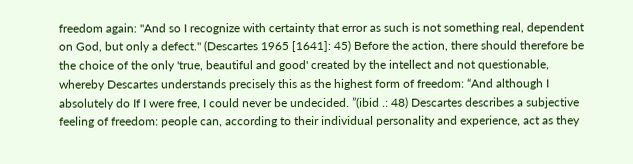freedom again: "And so I recognize with certainty that error as such is not something real, dependent on God, but only a defect." (Descartes 1965 [1641]: 45) Before the action, there should therefore be the choice of the only 'true, beautiful and good' created by the intellect and not questionable, whereby Descartes understands precisely this as the highest form of freedom: “And although I absolutely do If I were free, I could never be undecided. ”(ibid .: 48) Descartes describes a subjective feeling of freedom: people can, according to their individual personality and experience, act as they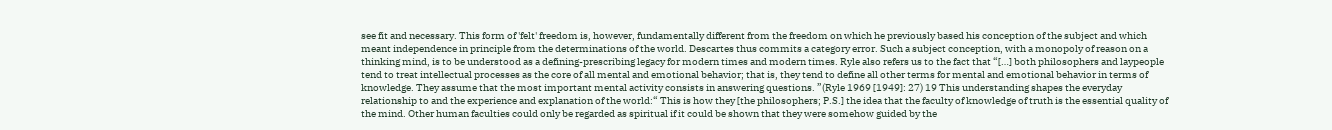see fit and necessary. This form of 'felt' freedom is, however, fundamentally different from the freedom on which he previously based his conception of the subject and which meant independence in principle from the determinations of the world. Descartes thus commits a category error. Such a subject conception, with a monopoly of reason on a thinking mind, is to be understood as a defining-prescribing legacy for modern times and modern times. Ryle also refers us to the fact that “[…] both philosophers and laypeople tend to treat intellectual processes as the core of all mental and emotional behavior; that is, they tend to define all other terms for mental and emotional behavior in terms of knowledge. They assume that the most important mental activity consists in answering questions. ”(Ryle 1969 [1949]: 27) 19 This understanding shapes the everyday relationship to and the experience and explanation of the world:“ This is how they [the philosophers; P.S.] the idea that the faculty of knowledge of truth is the essential quality of the mind. Other human faculties could only be regarded as spiritual if it could be shown that they were somehow guided by the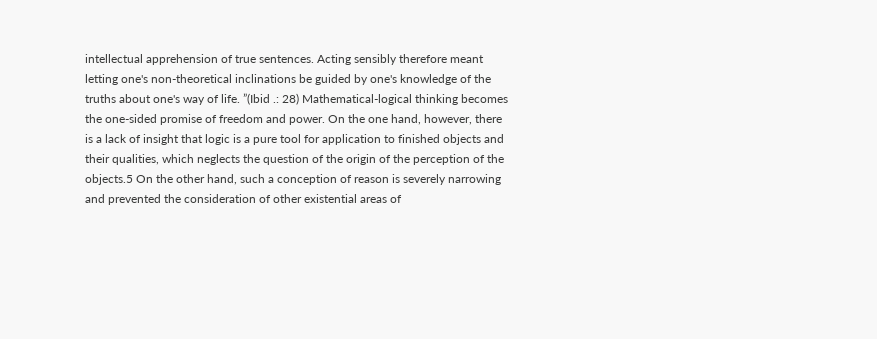intellectual apprehension of true sentences. Acting sensibly therefore meant letting one's non-theoretical inclinations be guided by one's knowledge of the truths about one's way of life. ”(Ibid .: 28) Mathematical-logical thinking becomes the one-sided promise of freedom and power. On the one hand, however, there is a lack of insight that logic is a pure tool for application to finished objects and their qualities, which neglects the question of the origin of the perception of the objects.5 On the other hand, such a conception of reason is severely narrowing and prevented the consideration of other existential areas of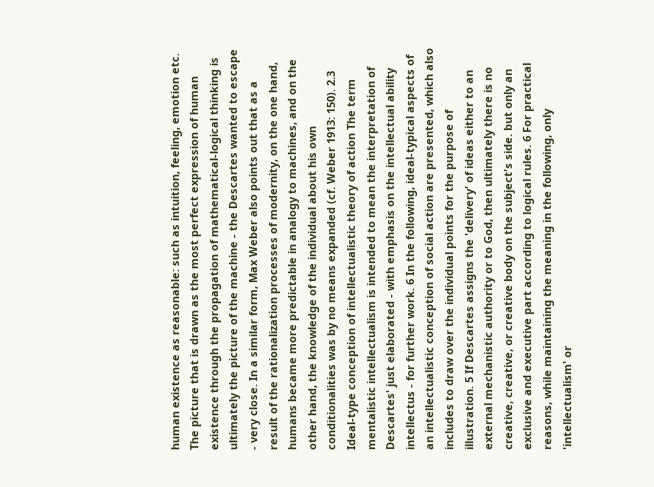human existence as reasonable: such as intuition, feeling, emotion etc. The picture that is drawn as the most perfect expression of human existence through the propagation of mathematical-logical thinking is ultimately the picture of the machine - the Descartes wanted to escape - very close. In a similar form, Max Weber also points out that as a result of the rationalization processes of modernity, on the one hand, humans became more predictable in analogy to machines, and on the other hand, the knowledge of the individual about his own conditionalities was by no means expanded (cf. Weber 1913: 150). 2.3 Ideal-type conception of intellectualistic theory of action The term mentalistic intellectualism is intended to mean the interpretation of Descartes' just elaborated - with emphasis on the intellectual ability intellectus - for further work. 6 In the following, ideal-typical aspects of an intellectualistic conception of social action are presented, which also includes to draw over the individual points for the purpose of illustration. 5 If Descartes assigns the 'delivery' of ideas either to an external mechanistic authority or to God, then ultimately there is no creative, creative, or creative body on the subject's side. but only an exclusive and executive part according to logical rules. 6 For practical reasons, while maintaining the meaning in the following, only 'intellectualism' or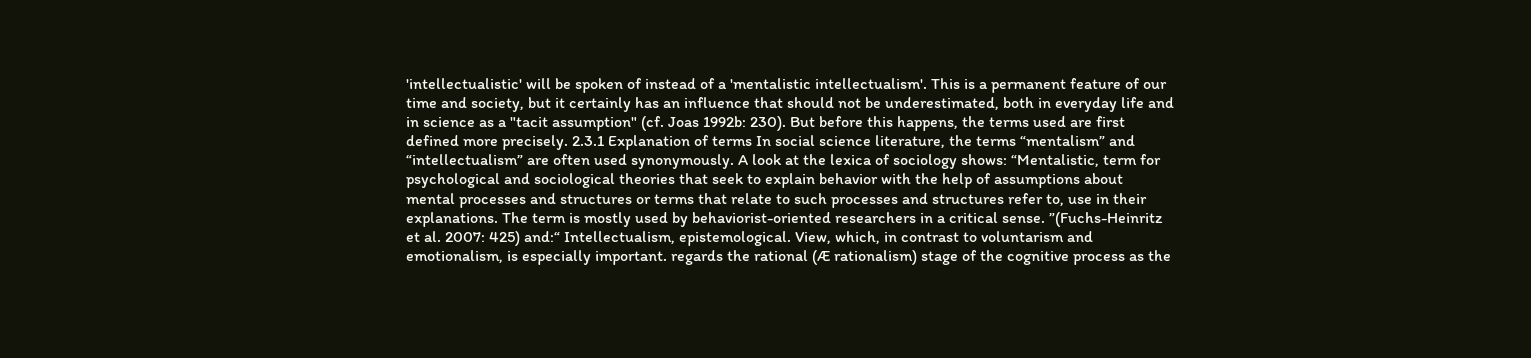'intellectualistic' will be spoken of instead of a 'mentalistic intellectualism'. This is a permanent feature of our time and society, but it certainly has an influence that should not be underestimated, both in everyday life and in science as a "tacit assumption" (cf. Joas 1992b: 230). But before this happens, the terms used are first defined more precisely. 2.3.1 Explanation of terms In social science literature, the terms “mentalism” and “intellectualism” are often used synonymously. A look at the lexica of sociology shows: “Mentalistic, term for psychological and sociological theories that seek to explain behavior with the help of assumptions about mental processes and structures or terms that relate to such processes and structures refer to, use in their explanations. The term is mostly used by behaviorist-oriented researchers in a critical sense. ”(Fuchs-Heinritz et al. 2007: 425) and:“ Intellectualism, epistemological. View, which, in contrast to voluntarism and emotionalism, is especially important. regards the rational (Æ rationalism) stage of the cognitive process as the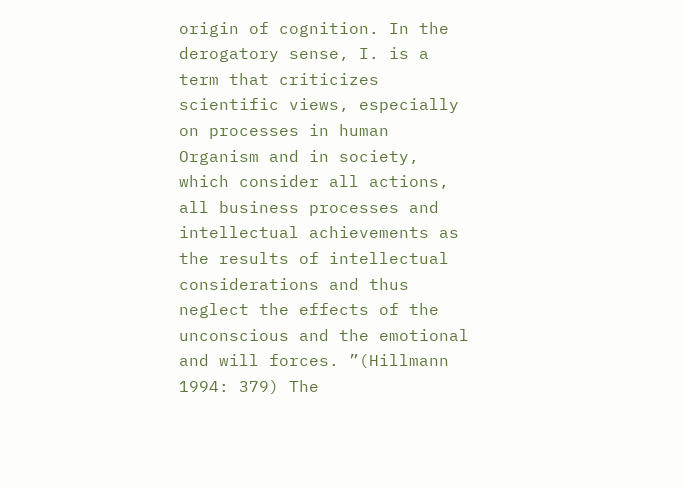origin of cognition. In the derogatory sense, I. is a term that criticizes scientific views, especially on processes in human Organism and in society, which consider all actions, all business processes and intellectual achievements as the results of intellectual considerations and thus neglect the effects of the unconscious and the emotional and will forces. ”(Hillmann 1994: 379) The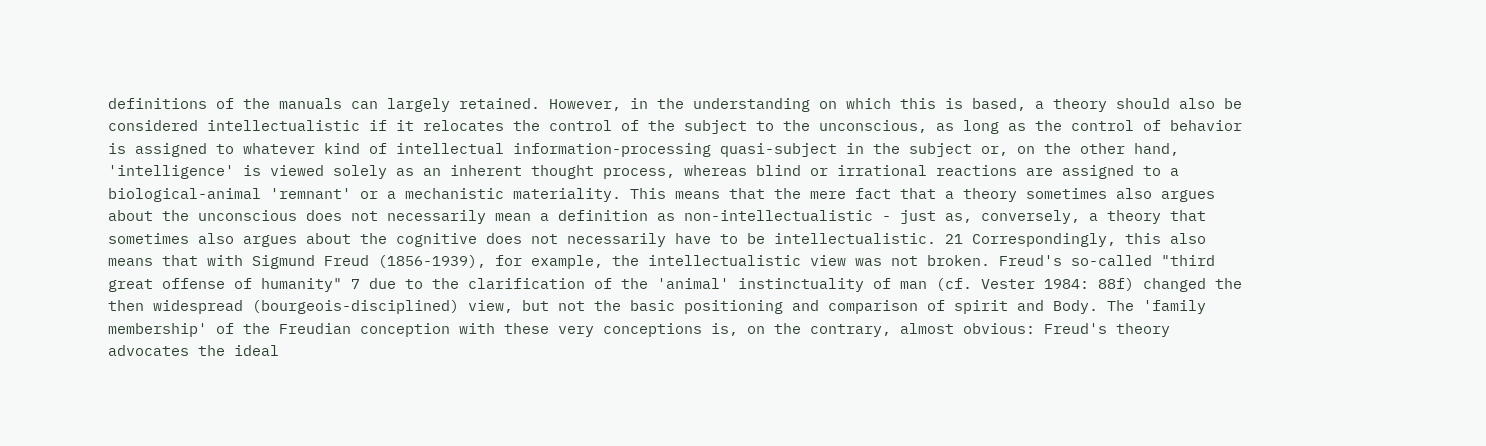definitions of the manuals can largely retained. However, in the understanding on which this is based, a theory should also be considered intellectualistic if it relocates the control of the subject to the unconscious, as long as the control of behavior is assigned to whatever kind of intellectual information-processing quasi-subject in the subject or, on the other hand, 'intelligence' is viewed solely as an inherent thought process, whereas blind or irrational reactions are assigned to a biological-animal 'remnant' or a mechanistic materiality. This means that the mere fact that a theory sometimes also argues about the unconscious does not necessarily mean a definition as non-intellectualistic - just as, conversely, a theory that sometimes also argues about the cognitive does not necessarily have to be intellectualistic. 21 Correspondingly, this also means that with Sigmund Freud (1856-1939), for example, the intellectualistic view was not broken. Freud's so-called "third great offense of humanity" 7 due to the clarification of the 'animal' instinctuality of man (cf. Vester 1984: 88f) changed the then widespread (bourgeois-disciplined) view, but not the basic positioning and comparison of spirit and Body. The 'family membership' of the Freudian conception with these very conceptions is, on the contrary, almost obvious: Freud's theory advocates the ideal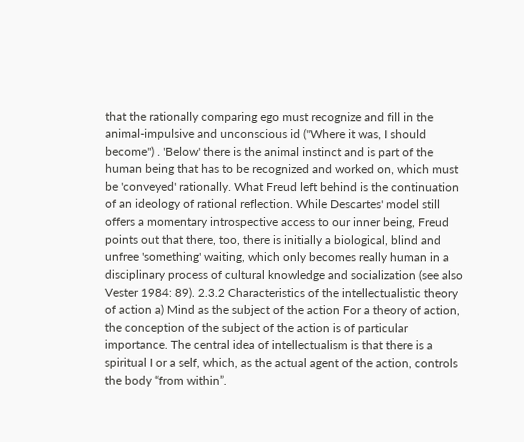that the rationally comparing ego must recognize and fill in the animal-impulsive and unconscious id ("Where it was, I should become") . 'Below' there is the animal instinct and is part of the human being that has to be recognized and worked on, which must be 'conveyed' rationally. What Freud left behind is the continuation of an ideology of rational reflection. While Descartes' model still offers a momentary introspective access to our inner being, Freud points out that there, too, there is initially a biological, blind and unfree 'something' waiting, which only becomes really human in a disciplinary process of cultural knowledge and socialization (see also Vester 1984: 89). 2.3.2 Characteristics of the intellectualistic theory of action a) Mind as the subject of the action For a theory of action, the conception of the subject of the action is of particular importance. The central idea of intellectualism is that there is a spiritual I or a self, which, as the actual agent of the action, controls the body “from within”.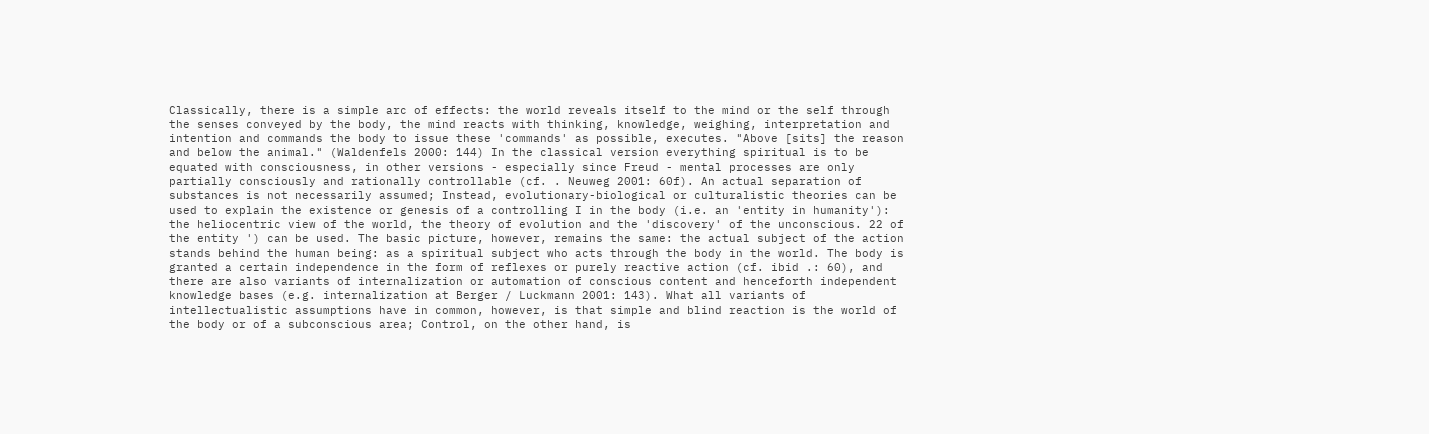Classically, there is a simple arc of effects: the world reveals itself to the mind or the self through the senses conveyed by the body, the mind reacts with thinking, knowledge, weighing, interpretation and intention and commands the body to issue these 'commands' as possible, executes. "Above [sits] the reason and below the animal." (Waldenfels 2000: 144) In the classical version everything spiritual is to be equated with consciousness, in other versions - especially since Freud - mental processes are only partially consciously and rationally controllable (cf. . Neuweg 2001: 60f). An actual separation of substances is not necessarily assumed; Instead, evolutionary-biological or culturalistic theories can be used to explain the existence or genesis of a controlling I in the body (i.e. an 'entity in humanity'): the heliocentric view of the world, the theory of evolution and the 'discovery' of the unconscious. 22 of the entity ') can be used. The basic picture, however, remains the same: the actual subject of the action stands behind the human being: as a spiritual subject who acts through the body in the world. The body is granted a certain independence in the form of reflexes or purely reactive action (cf. ibid .: 60), and there are also variants of internalization or automation of conscious content and henceforth independent knowledge bases (e.g. internalization at Berger / Luckmann 2001: 143). What all variants of intellectualistic assumptions have in common, however, is that simple and blind reaction is the world of the body or of a subconscious area; Control, on the other hand, is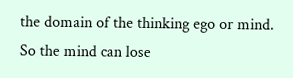the domain of the thinking ego or mind. So the mind can lose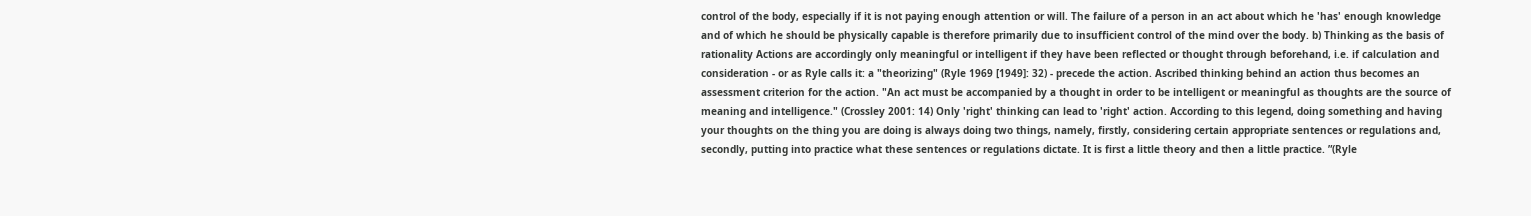control of the body, especially if it is not paying enough attention or will. The failure of a person in an act about which he 'has' enough knowledge and of which he should be physically capable is therefore primarily due to insufficient control of the mind over the body. b) Thinking as the basis of rationality Actions are accordingly only meaningful or intelligent if they have been reflected or thought through beforehand, i.e. if calculation and consideration - or as Ryle calls it: a "theorizing" (Ryle 1969 [1949]: 32) - precede the action. Ascribed thinking behind an action thus becomes an assessment criterion for the action. "An act must be accompanied by a thought in order to be intelligent or meaningful as thoughts are the source of meaning and intelligence." (Crossley 2001: 14) Only 'right' thinking can lead to 'right' action. According to this legend, doing something and having your thoughts on the thing you are doing is always doing two things, namely, firstly, considering certain appropriate sentences or regulations and, secondly, putting into practice what these sentences or regulations dictate. It is first a little theory and then a little practice. ”(Ryle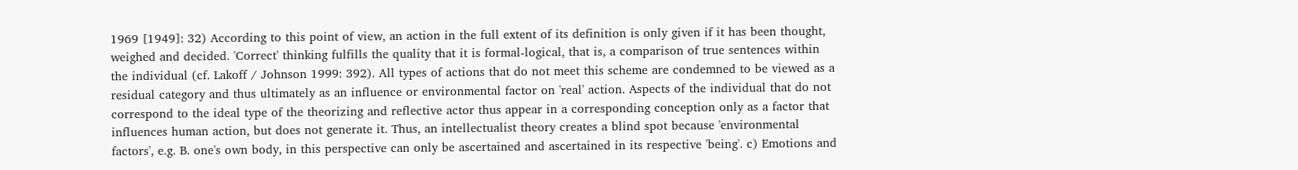1969 [1949]: 32) According to this point of view, an action in the full extent of its definition is only given if it has been thought, weighed and decided. 'Correct' thinking fulfills the quality that it is formal-logical, that is, a comparison of true sentences within the individual (cf. Lakoff / Johnson 1999: 392). All types of actions that do not meet this scheme are condemned to be viewed as a residual category and thus ultimately as an influence or environmental factor on 'real' action. Aspects of the individual that do not correspond to the ideal type of the theorizing and reflective actor thus appear in a corresponding conception only as a factor that influences human action, but does not generate it. Thus, an intellectualist theory creates a blind spot because 'environmental factors', e.g. B. one's own body, in this perspective can only be ascertained and ascertained in its respective 'being'. c) Emotions and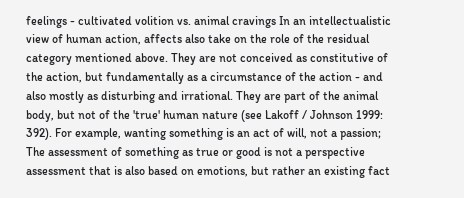feelings - cultivated volition vs. animal cravings In an intellectualistic view of human action, affects also take on the role of the residual category mentioned above. They are not conceived as constitutive of the action, but fundamentally as a circumstance of the action - and also mostly as disturbing and irrational. They are part of the animal body, but not of the 'true' human nature (see Lakoff / Johnson 1999: 392). For example, wanting something is an act of will, not a passion; The assessment of something as true or good is not a perspective assessment that is also based on emotions, but rather an existing fact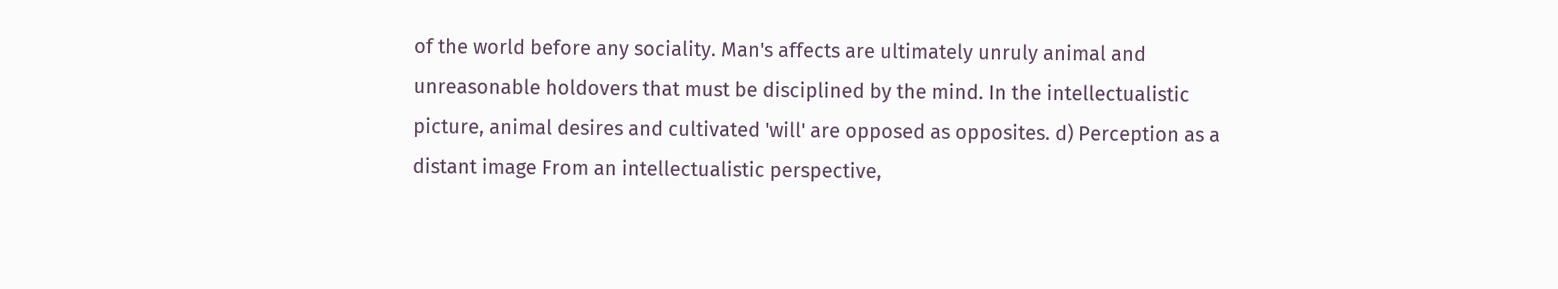of the world before any sociality. Man's affects are ultimately unruly animal and unreasonable holdovers that must be disciplined by the mind. In the intellectualistic picture, animal desires and cultivated 'will' are opposed as opposites. d) Perception as a distant image From an intellectualistic perspective,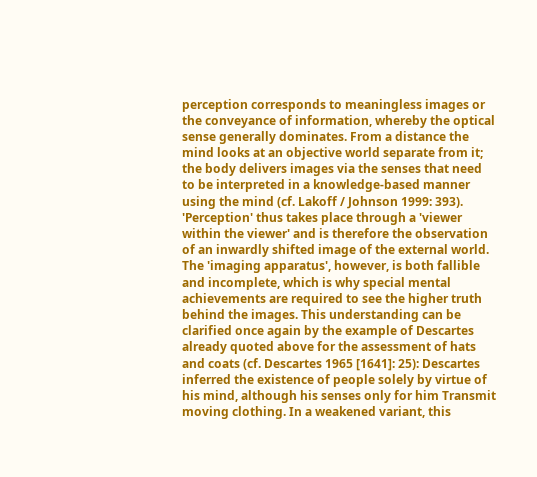perception corresponds to meaningless images or the conveyance of information, whereby the optical sense generally dominates. From a distance the mind looks at an objective world separate from it; the body delivers images via the senses that need to be interpreted in a knowledge-based manner using the mind (cf. Lakoff / Johnson 1999: 393). 'Perception' thus takes place through a 'viewer within the viewer' and is therefore the observation of an inwardly shifted image of the external world. The 'imaging apparatus', however, is both fallible and incomplete, which is why special mental achievements are required to see the higher truth behind the images. This understanding can be clarified once again by the example of Descartes already quoted above for the assessment of hats and coats (cf. Descartes 1965 [1641]: 25): Descartes inferred the existence of people solely by virtue of his mind, although his senses only for him Transmit moving clothing. In a weakened variant, this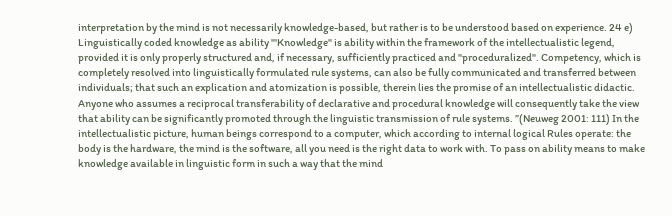interpretation by the mind is not necessarily knowledge-based, but rather is to be understood based on experience. 24 e) Linguistically coded knowledge as ability "'Knowledge" is ability within the framework of the intellectualistic legend, provided it is only properly structured and, if necessary, sufficiently practiced and "proceduralized". Competency, which is completely resolved into linguistically formulated rule systems, can also be fully communicated and transferred between individuals; that such an explication and atomization is possible, therein lies the promise of an intellectualistic didactic. Anyone who assumes a reciprocal transferability of declarative and procedural knowledge will consequently take the view that ability can be significantly promoted through the linguistic transmission of rule systems. ”(Neuweg 2001: 111) In the intellectualistic picture, human beings correspond to a computer, which according to internal logical Rules operate: the body is the hardware, the mind is the software, all you need is the right data to work with. To pass on ability means to make knowledge available in linguistic form in such a way that the mind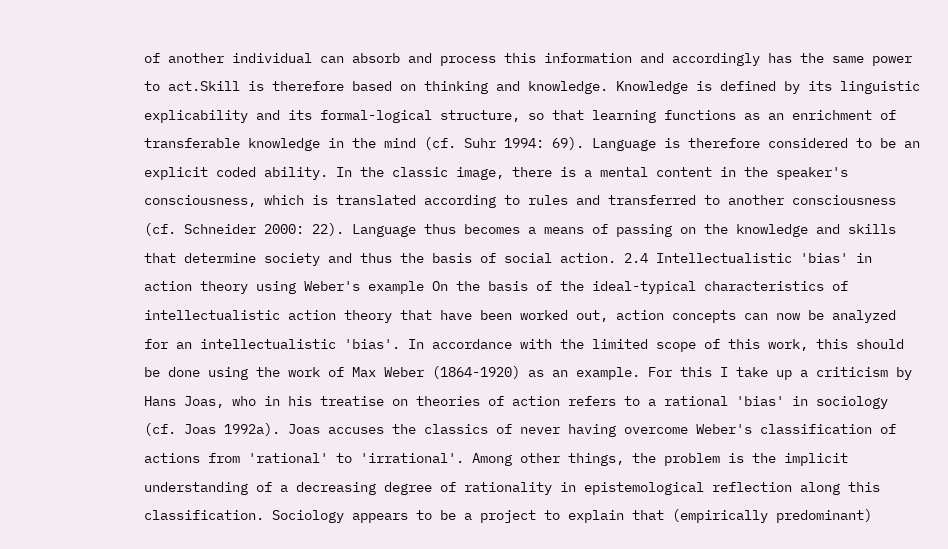of another individual can absorb and process this information and accordingly has the same power to act.Skill is therefore based on thinking and knowledge. Knowledge is defined by its linguistic explicability and its formal-logical structure, so that learning functions as an enrichment of transferable knowledge in the mind (cf. Suhr 1994: 69). Language is therefore considered to be an explicit coded ability. In the classic image, there is a mental content in the speaker's consciousness, which is translated according to rules and transferred to another consciousness (cf. Schneider 2000: 22). Language thus becomes a means of passing on the knowledge and skills that determine society and thus the basis of social action. 2.4 Intellectualistic 'bias' in action theory using Weber's example On the basis of the ideal-typical characteristics of intellectualistic action theory that have been worked out, action concepts can now be analyzed for an intellectualistic 'bias'. In accordance with the limited scope of this work, this should be done using the work of Max Weber (1864-1920) as an example. For this I take up a criticism by Hans Joas, who in his treatise on theories of action refers to a rational 'bias' in sociology (cf. Joas 1992a). Joas accuses the classics of never having overcome Weber's classification of actions from 'rational' to 'irrational'. Among other things, the problem is the implicit understanding of a decreasing degree of rationality in epistemological reflection along this classification. Sociology appears to be a project to explain that (empirically predominant)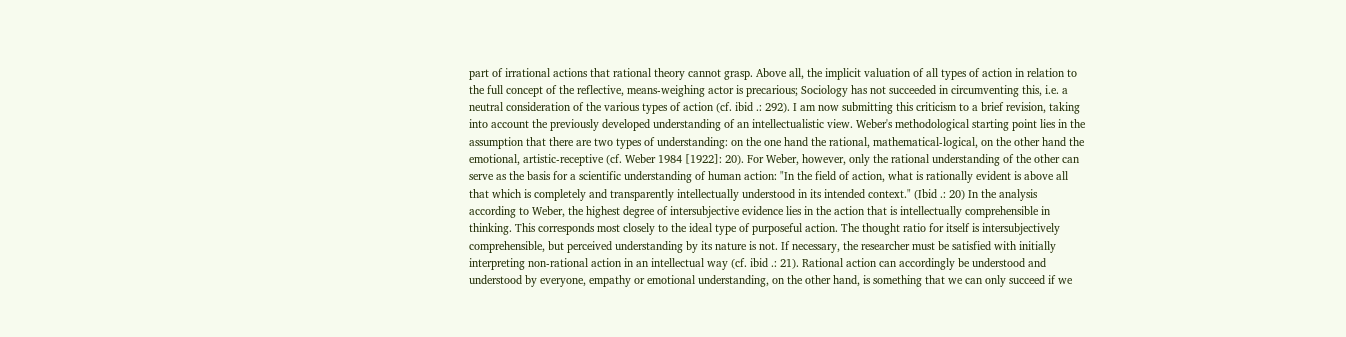part of irrational actions that rational theory cannot grasp. Above all, the implicit valuation of all types of action in relation to the full concept of the reflective, means-weighing actor is precarious; Sociology has not succeeded in circumventing this, i.e. a neutral consideration of the various types of action (cf. ibid .: 292). I am now submitting this criticism to a brief revision, taking into account the previously developed understanding of an intellectualistic view. Weber's methodological starting point lies in the assumption that there are two types of understanding: on the one hand the rational, mathematical-logical, on the other hand the emotional, artistic-receptive (cf. Weber 1984 [1922]: 20). For Weber, however, only the rational understanding of the other can serve as the basis for a scientific understanding of human action: "In the field of action, what is rationally evident is above all that which is completely and transparently intellectually understood in its intended context." (Ibid .: 20) In the analysis according to Weber, the highest degree of intersubjective evidence lies in the action that is intellectually comprehensible in thinking. This corresponds most closely to the ideal type of purposeful action. The thought ratio for itself is intersubjectively comprehensible, but perceived understanding by its nature is not. If necessary, the researcher must be satisfied with initially interpreting non-rational action in an intellectual way (cf. ibid .: 21). Rational action can accordingly be understood and understood by everyone, empathy or emotional understanding, on the other hand, is something that we can only succeed if we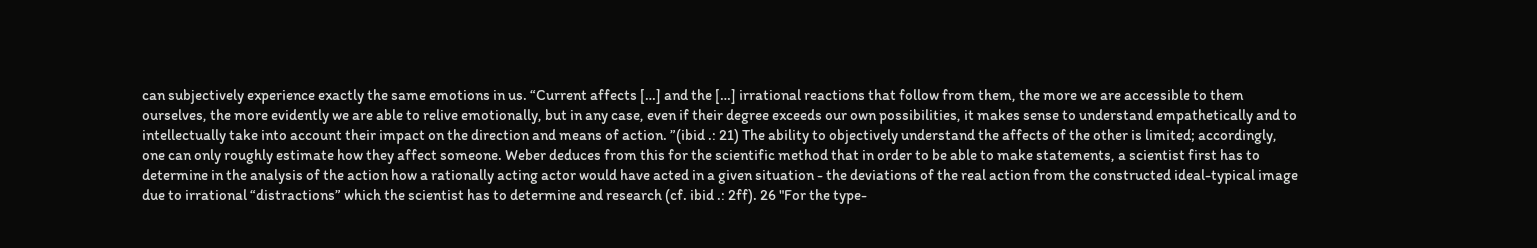can subjectively experience exactly the same emotions in us. “Current affects […] and the […] irrational reactions that follow from them, the more we are accessible to them ourselves, the more evidently we are able to relive emotionally, but in any case, even if their degree exceeds our own possibilities, it makes sense to understand empathetically and to intellectually take into account their impact on the direction and means of action. ”(ibid .: 21) The ability to objectively understand the affects of the other is limited; accordingly, one can only roughly estimate how they affect someone. Weber deduces from this for the scientific method that in order to be able to make statements, a scientist first has to determine in the analysis of the action how a rationally acting actor would have acted in a given situation - the deviations of the real action from the constructed ideal-typical image due to irrational “distractions” which the scientist has to determine and research (cf. ibid .: 2ff). 26 "For the type-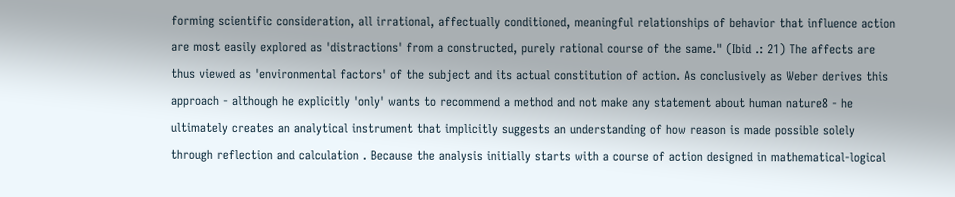forming scientific consideration, all irrational, affectually conditioned, meaningful relationships of behavior that influence action are most easily explored as 'distractions' from a constructed, purely rational course of the same." (Ibid .: 21) The affects are thus viewed as 'environmental factors' of the subject and its actual constitution of action. As conclusively as Weber derives this approach - although he explicitly 'only' wants to recommend a method and not make any statement about human nature8 - he ultimately creates an analytical instrument that implicitly suggests an understanding of how reason is made possible solely through reflection and calculation . Because the analysis initially starts with a course of action designed in mathematical-logical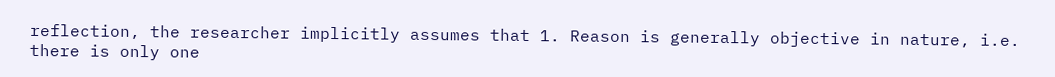reflection, the researcher implicitly assumes that 1. Reason is generally objective in nature, i.e. there is only one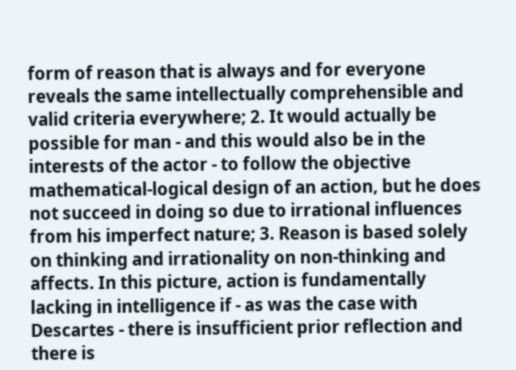form of reason that is always and for everyone reveals the same intellectually comprehensible and valid criteria everywhere; 2. It would actually be possible for man - and this would also be in the interests of the actor - to follow the objective mathematical-logical design of an action, but he does not succeed in doing so due to irrational influences from his imperfect nature; 3. Reason is based solely on thinking and irrationality on non-thinking and affects. In this picture, action is fundamentally lacking in intelligence if - as was the case with Descartes - there is insufficient prior reflection and there is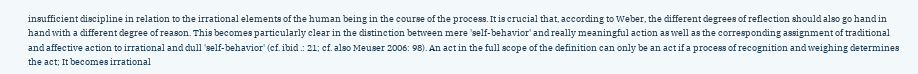insufficient discipline in relation to the irrational elements of the human being in the course of the process. It is crucial that, according to Weber, the different degrees of reflection should also go hand in hand with a different degree of reason. This becomes particularly clear in the distinction between mere 'self-behavior' and really meaningful action as well as the corresponding assignment of traditional and affective action to irrational and dull 'self-behavior' (cf. ibid .: 21; cf. also Meuser 2006: 98). An act in the full scope of the definition can only be an act if a process of recognition and weighing determines the act; It becomes irrational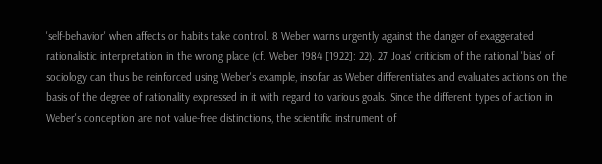'self-behavior' when affects or habits take control. 8 Weber warns urgently against the danger of exaggerated rationalistic interpretation in the wrong place (cf. Weber 1984 [1922]: 22). 27 Joas' criticism of the rational 'bias' of sociology can thus be reinforced using Weber's example, insofar as Weber differentiates and evaluates actions on the basis of the degree of rationality expressed in it with regard to various goals. Since the different types of action in Weber's conception are not value-free distinctions, the scientific instrument of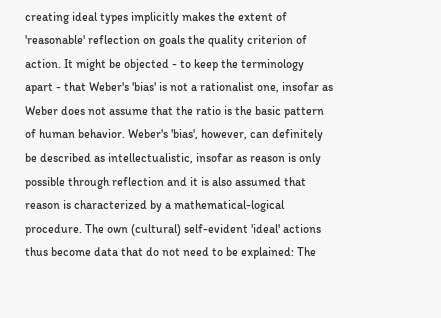creating ideal types implicitly makes the extent of 'reasonable' reflection on goals the quality criterion of action. It might be objected - to keep the terminology apart - that Weber's 'bias' is not a rationalist one, insofar as Weber does not assume that the ratio is the basic pattern of human behavior. Weber's 'bias', however, can definitely be described as intellectualistic, insofar as reason is only possible through reflection and it is also assumed that reason is characterized by a mathematical-logical procedure. The own (cultural) self-evident 'ideal' actions thus become data that do not need to be explained: The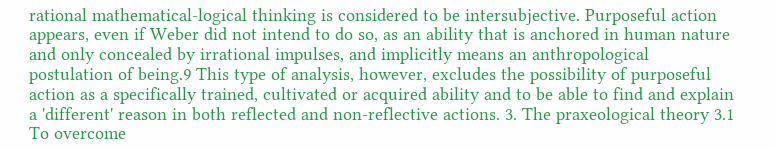rational mathematical-logical thinking is considered to be intersubjective. Purposeful action appears, even if Weber did not intend to do so, as an ability that is anchored in human nature and only concealed by irrational impulses, and implicitly means an anthropological postulation of being.9 This type of analysis, however, excludes the possibility of purposeful action as a specifically trained, cultivated or acquired ability and to be able to find and explain a 'different' reason in both reflected and non-reflective actions. 3. The praxeological theory 3.1 To overcome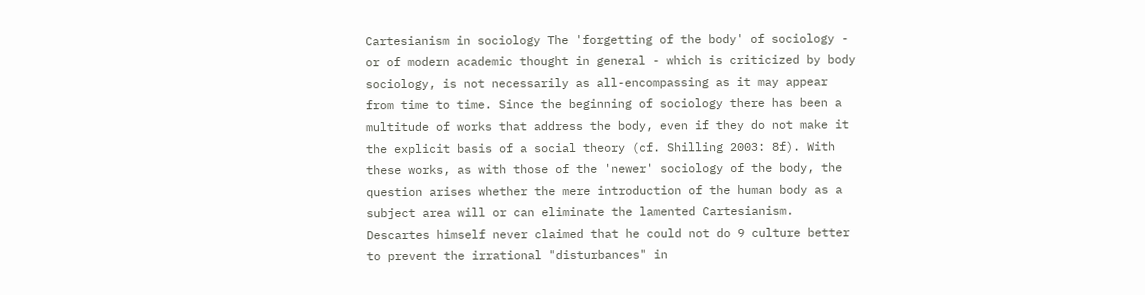Cartesianism in sociology The 'forgetting of the body' of sociology - or of modern academic thought in general - which is criticized by body sociology, is not necessarily as all-encompassing as it may appear from time to time. Since the beginning of sociology there has been a multitude of works that address the body, even if they do not make it the explicit basis of a social theory (cf. Shilling 2003: 8f). With these works, as with those of the 'newer' sociology of the body, the question arises whether the mere introduction of the human body as a subject area will or can eliminate the lamented Cartesianism. Descartes himself never claimed that he could not do 9 culture better to prevent the irrational "disturbances" in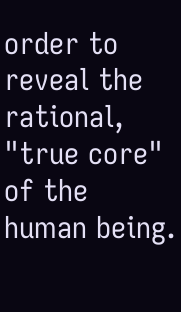order to reveal the rational, "true core" of the human being.